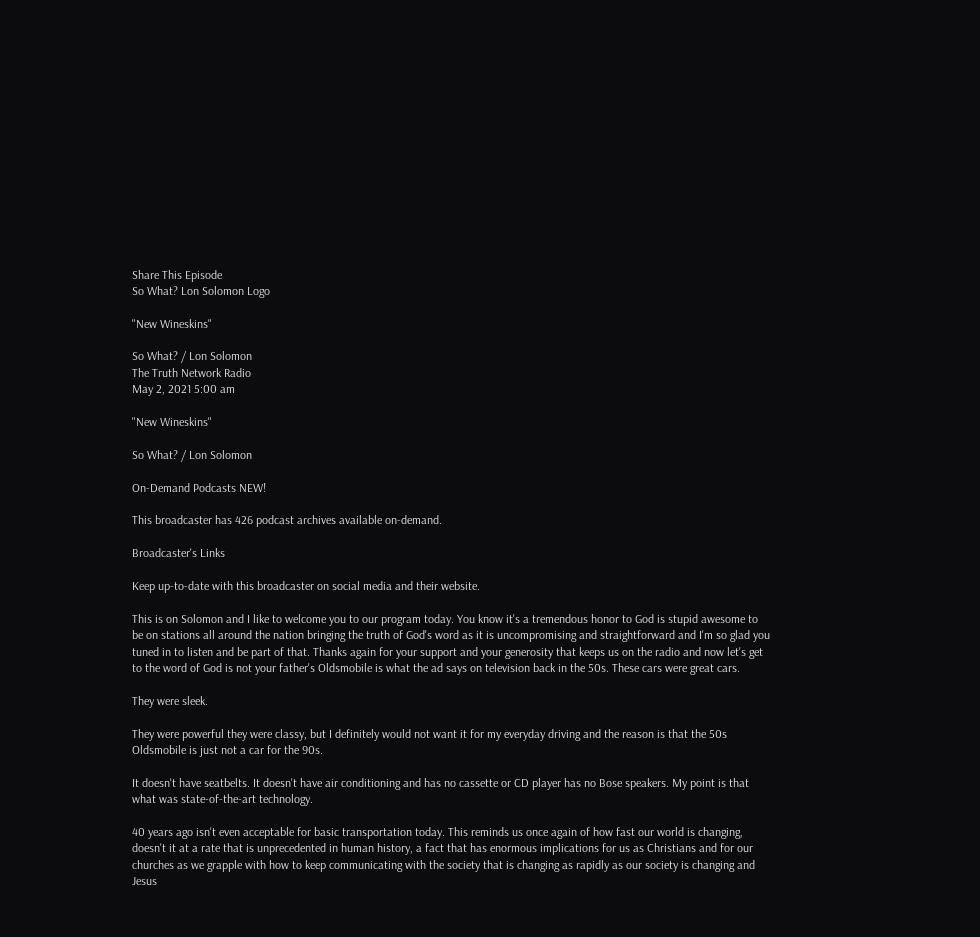Share This Episode
So What? Lon Solomon Logo

"New Wineskins"

So What? / Lon Solomon
The Truth Network Radio
May 2, 2021 5:00 am

"New Wineskins"

So What? / Lon Solomon

On-Demand Podcasts NEW!

This broadcaster has 426 podcast archives available on-demand.

Broadcaster's Links

Keep up-to-date with this broadcaster on social media and their website.

This is on Solomon and I like to welcome you to our program today. You know it's a tremendous honor to God is stupid awesome to be on stations all around the nation bringing the truth of God's word as it is uncompromising and straightforward and I'm so glad you tuned in to listen and be part of that. Thanks again for your support and your generosity that keeps us on the radio and now let's get to the word of God is not your father's Oldsmobile is what the ad says on television back in the 50s. These cars were great cars.

They were sleek.

They were powerful they were classy, but I definitely would not want it for my everyday driving and the reason is that the 50s Oldsmobile is just not a car for the 90s.

It doesn't have seatbelts. It doesn't have air conditioning and has no cassette or CD player has no Bose speakers. My point is that what was state-of-the-art technology.

40 years ago isn't even acceptable for basic transportation today. This reminds us once again of how fast our world is changing, doesn't it at a rate that is unprecedented in human history, a fact that has enormous implications for us as Christians and for our churches as we grapple with how to keep communicating with the society that is changing as rapidly as our society is changing and Jesus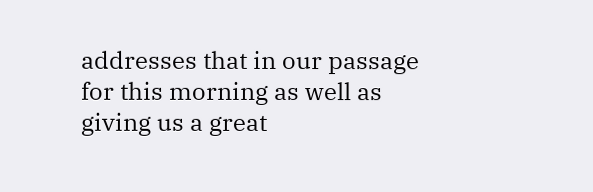addresses that in our passage for this morning as well as giving us a great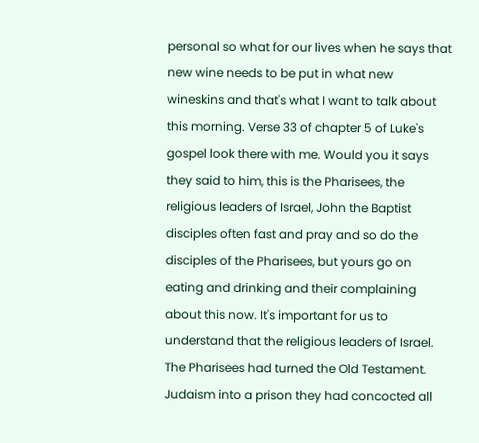personal so what for our lives when he says that new wine needs to be put in what new wineskins and that's what I want to talk about this morning. Verse 33 of chapter 5 of Luke's gospel look there with me. Would you it says they said to him, this is the Pharisees, the religious leaders of Israel, John the Baptist disciples often fast and pray and so do the disciples of the Pharisees, but yours go on eating and drinking and their complaining about this now. It's important for us to understand that the religious leaders of Israel. The Pharisees had turned the Old Testament. Judaism into a prison they had concocted all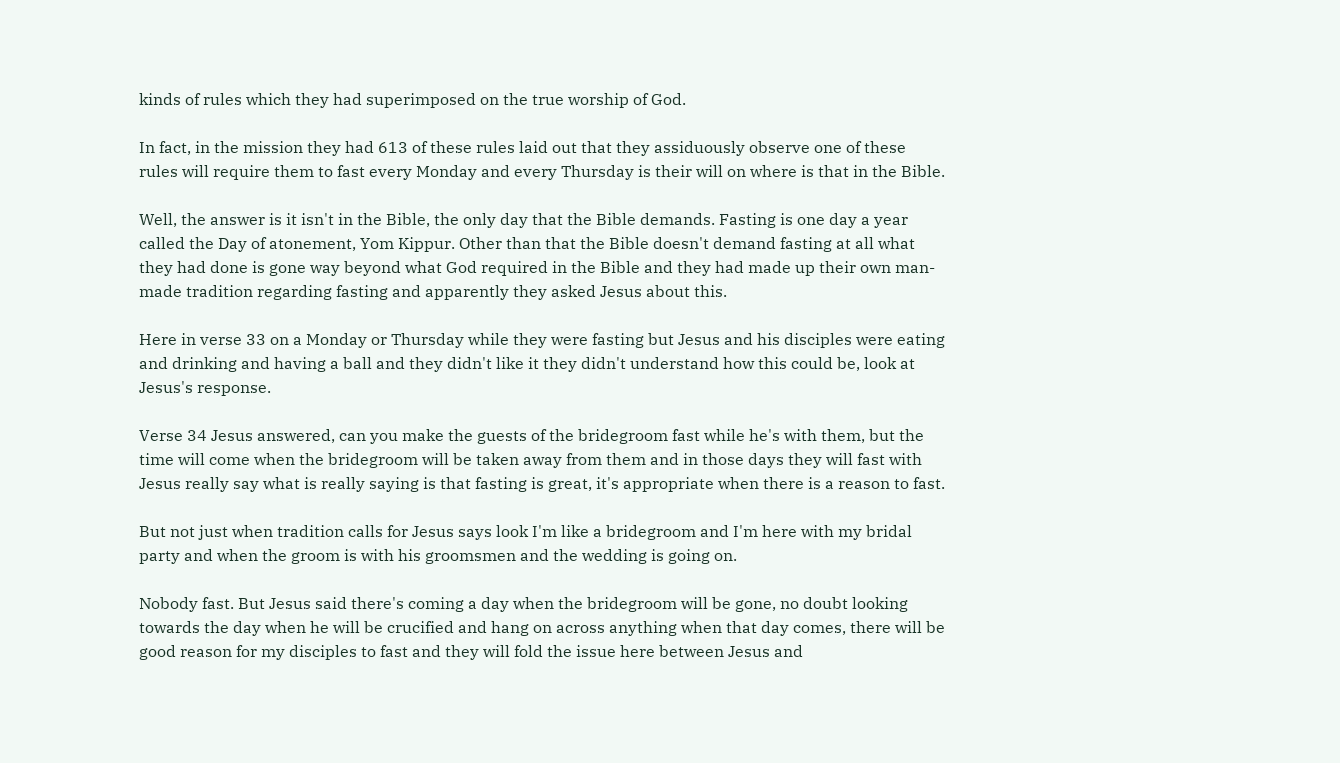kinds of rules which they had superimposed on the true worship of God.

In fact, in the mission they had 613 of these rules laid out that they assiduously observe one of these rules will require them to fast every Monday and every Thursday is their will on where is that in the Bible.

Well, the answer is it isn't in the Bible, the only day that the Bible demands. Fasting is one day a year called the Day of atonement, Yom Kippur. Other than that the Bible doesn't demand fasting at all what they had done is gone way beyond what God required in the Bible and they had made up their own man-made tradition regarding fasting and apparently they asked Jesus about this.

Here in verse 33 on a Monday or Thursday while they were fasting but Jesus and his disciples were eating and drinking and having a ball and they didn't like it they didn't understand how this could be, look at Jesus's response.

Verse 34 Jesus answered, can you make the guests of the bridegroom fast while he's with them, but the time will come when the bridegroom will be taken away from them and in those days they will fast with Jesus really say what is really saying is that fasting is great, it's appropriate when there is a reason to fast.

But not just when tradition calls for Jesus says look I'm like a bridegroom and I'm here with my bridal party and when the groom is with his groomsmen and the wedding is going on.

Nobody fast. But Jesus said there's coming a day when the bridegroom will be gone, no doubt looking towards the day when he will be crucified and hang on across anything when that day comes, there will be good reason for my disciples to fast and they will fold the issue here between Jesus and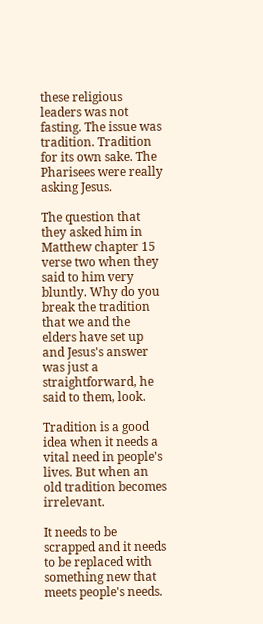these religious leaders was not fasting. The issue was tradition. Tradition for its own sake. The Pharisees were really asking Jesus.

The question that they asked him in Matthew chapter 15 verse two when they said to him very bluntly. Why do you break the tradition that we and the elders have set up and Jesus's answer was just a straightforward, he said to them, look.

Tradition is a good idea when it needs a vital need in people's lives. But when an old tradition becomes irrelevant.

It needs to be scrapped and it needs to be replaced with something new that meets people's needs.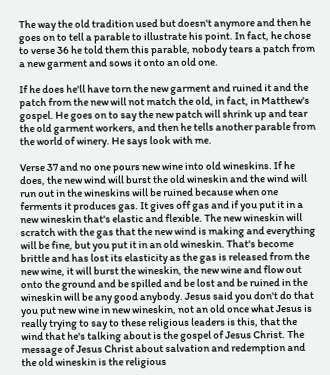The way the old tradition used but doesn't anymore and then he goes on to tell a parable to illustrate his point. In fact, he chose to verse 36 he told them this parable, nobody tears a patch from a new garment and sows it onto an old one.

If he does he'll have torn the new garment and ruined it and the patch from the new will not match the old, in fact, in Matthew's gospel. He goes on to say the new patch will shrink up and tear the old garment workers, and then he tells another parable from the world of winery. He says look with me.

Verse 37 and no one pours new wine into old wineskins. If he does, the new wind will burst the old wineskin and the wind will run out in the wineskins will be ruined because when one ferments it produces gas. It gives off gas and if you put it in a new wineskin that's elastic and flexible. The new wineskin will scratch with the gas that the new wind is making and everything will be fine, but you put it in an old wineskin. That's become brittle and has lost its elasticity as the gas is released from the new wine, it will burst the wineskin, the new wine and flow out onto the ground and be spilled and be lost and be ruined in the wineskin will be any good anybody. Jesus said you don't do that you put new wine in new wineskin, not an old once what Jesus is really trying to say to these religious leaders is this, that the wind that he's talking about is the gospel of Jesus Christ. The message of Jesus Christ about salvation and redemption and the old wineskin is the religious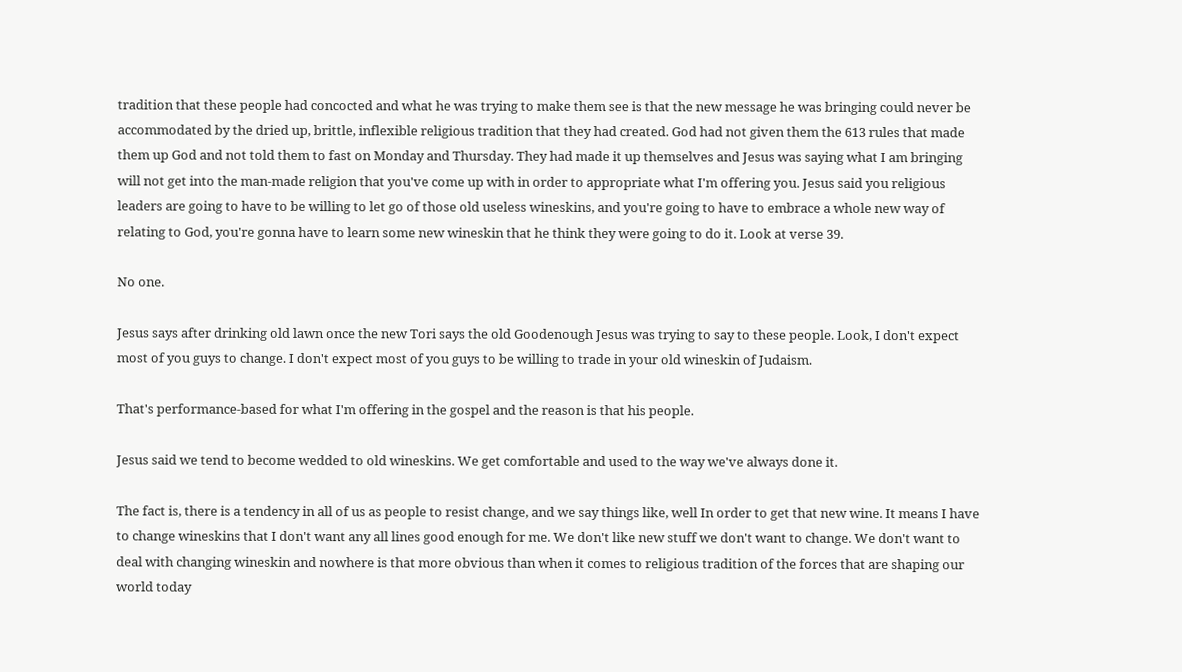tradition that these people had concocted and what he was trying to make them see is that the new message he was bringing could never be accommodated by the dried up, brittle, inflexible religious tradition that they had created. God had not given them the 613 rules that made them up God and not told them to fast on Monday and Thursday. They had made it up themselves and Jesus was saying what I am bringing will not get into the man-made religion that you've come up with in order to appropriate what I'm offering you. Jesus said you religious leaders are going to have to be willing to let go of those old useless wineskins, and you're going to have to embrace a whole new way of relating to God, you're gonna have to learn some new wineskin that he think they were going to do it. Look at verse 39.

No one.

Jesus says after drinking old lawn once the new Tori says the old Goodenough Jesus was trying to say to these people. Look, I don't expect most of you guys to change. I don't expect most of you guys to be willing to trade in your old wineskin of Judaism.

That's performance-based for what I'm offering in the gospel and the reason is that his people.

Jesus said we tend to become wedded to old wineskins. We get comfortable and used to the way we've always done it.

The fact is, there is a tendency in all of us as people to resist change, and we say things like, well In order to get that new wine. It means I have to change wineskins that I don't want any all lines good enough for me. We don't like new stuff we don't want to change. We don't want to deal with changing wineskin and nowhere is that more obvious than when it comes to religious tradition of the forces that are shaping our world today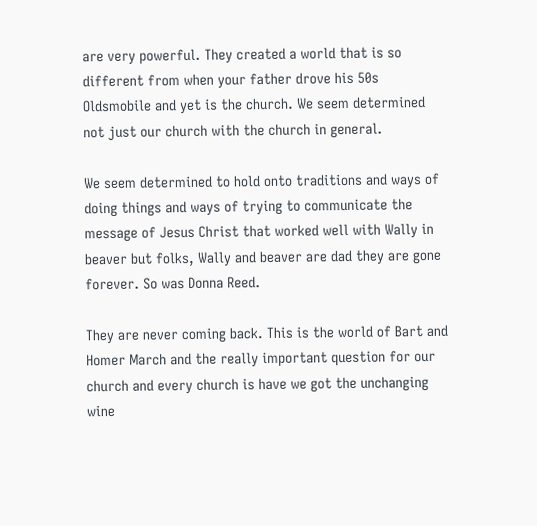are very powerful. They created a world that is so different from when your father drove his 50s Oldsmobile and yet is the church. We seem determined not just our church with the church in general.

We seem determined to hold onto traditions and ways of doing things and ways of trying to communicate the message of Jesus Christ that worked well with Wally in beaver but folks, Wally and beaver are dad they are gone forever. So was Donna Reed.

They are never coming back. This is the world of Bart and Homer March and the really important question for our church and every church is have we got the unchanging wine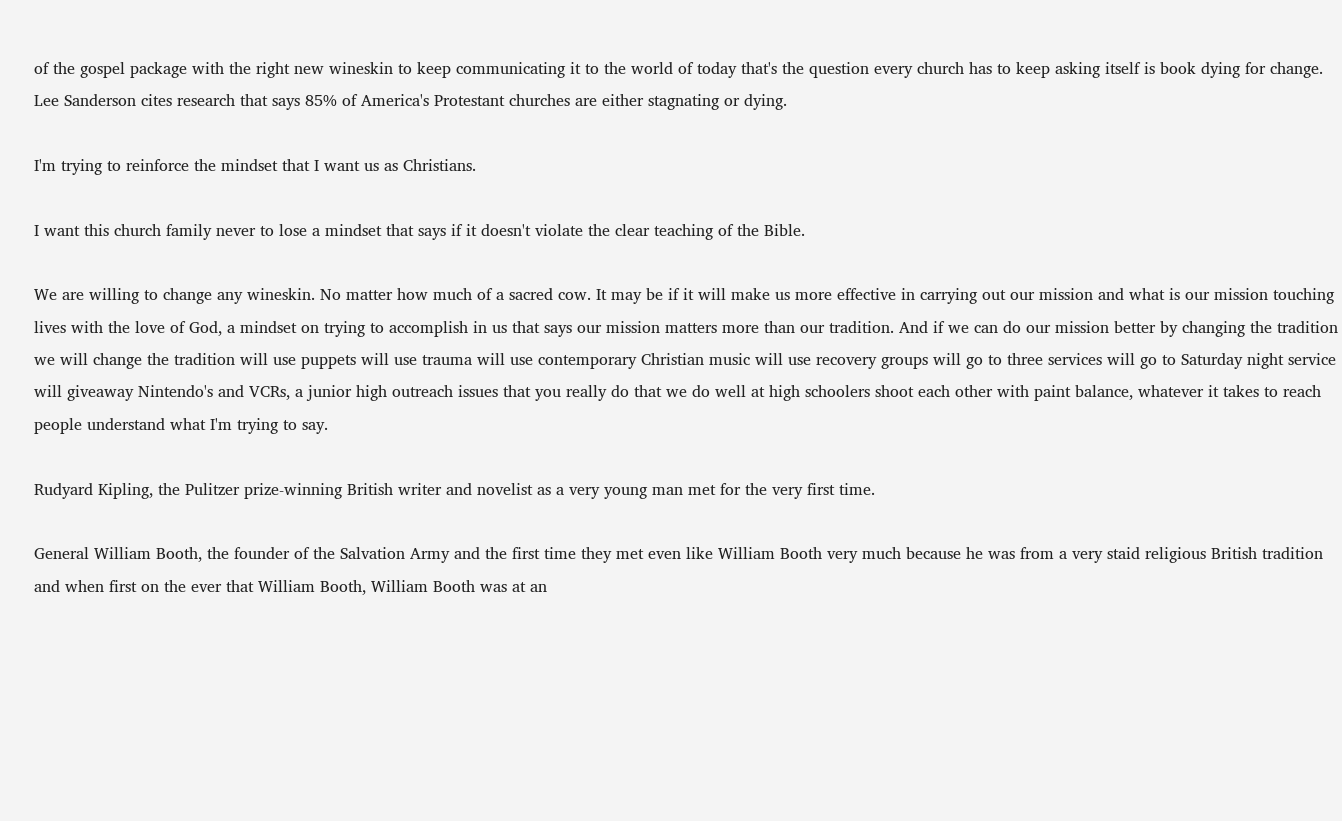of the gospel package with the right new wineskin to keep communicating it to the world of today that's the question every church has to keep asking itself is book dying for change. Lee Sanderson cites research that says 85% of America's Protestant churches are either stagnating or dying.

I'm trying to reinforce the mindset that I want us as Christians.

I want this church family never to lose a mindset that says if it doesn't violate the clear teaching of the Bible.

We are willing to change any wineskin. No matter how much of a sacred cow. It may be if it will make us more effective in carrying out our mission and what is our mission touching lives with the love of God, a mindset on trying to accomplish in us that says our mission matters more than our tradition. And if we can do our mission better by changing the tradition we will change the tradition will use puppets will use trauma will use contemporary Christian music will use recovery groups will go to three services will go to Saturday night service will giveaway Nintendo's and VCRs, a junior high outreach issues that you really do that we do well at high schoolers shoot each other with paint balance, whatever it takes to reach people understand what I'm trying to say.

Rudyard Kipling, the Pulitzer prize-winning British writer and novelist as a very young man met for the very first time.

General William Booth, the founder of the Salvation Army and the first time they met even like William Booth very much because he was from a very staid religious British tradition and when first on the ever that William Booth, William Booth was at an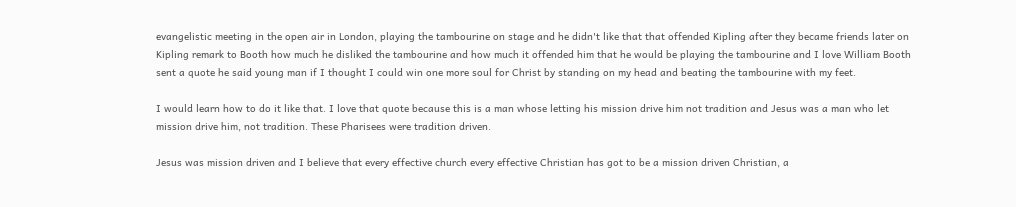evangelistic meeting in the open air in London, playing the tambourine on stage and he didn't like that that offended Kipling after they became friends later on Kipling remark to Booth how much he disliked the tambourine and how much it offended him that he would be playing the tambourine and I love William Booth sent a quote he said young man if I thought I could win one more soul for Christ by standing on my head and beating the tambourine with my feet.

I would learn how to do it like that. I love that quote because this is a man whose letting his mission drive him not tradition and Jesus was a man who let mission drive him, not tradition. These Pharisees were tradition driven.

Jesus was mission driven and I believe that every effective church every effective Christian has got to be a mission driven Christian, a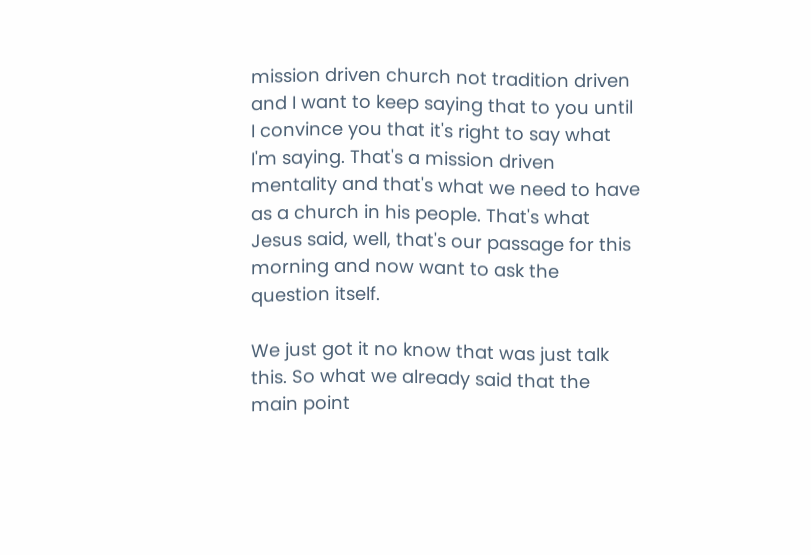mission driven church not tradition driven and I want to keep saying that to you until I convince you that it's right to say what I'm saying. That's a mission driven mentality and that's what we need to have as a church in his people. That's what Jesus said, well, that's our passage for this morning and now want to ask the question itself.

We just got it no know that was just talk this. So what we already said that the main point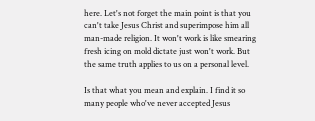here. Let's not forget the main point is that you can't take Jesus Christ and superimpose him all man-made religion. It won't work is like smearing fresh icing on mold dictate just won't work. But the same truth applies to us on a personal level.

Is that what you mean and explain. I find it so many people who've never accepted Jesus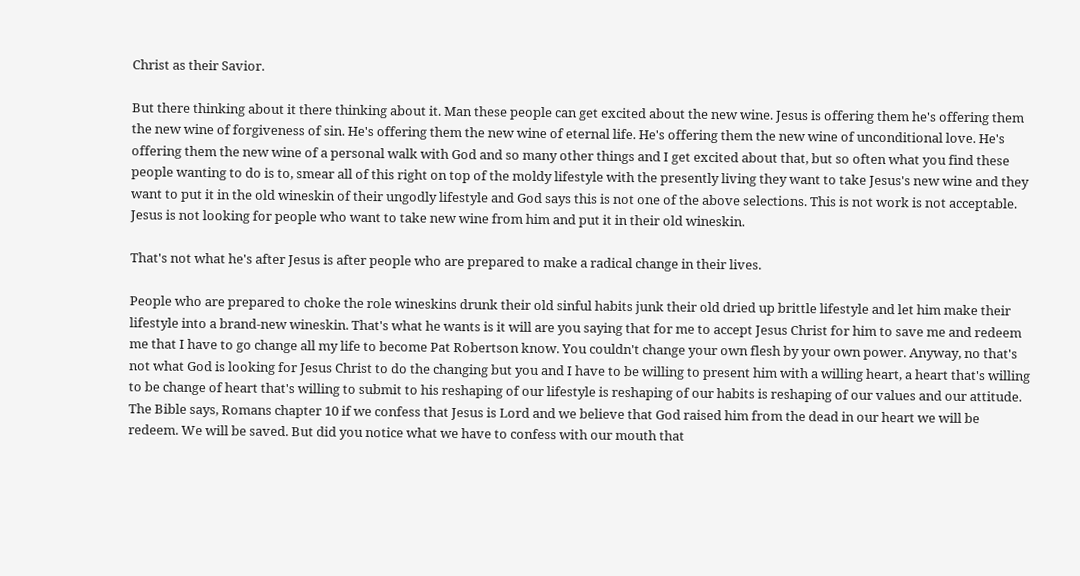Christ as their Savior.

But there thinking about it there thinking about it. Man these people can get excited about the new wine. Jesus is offering them he's offering them the new wine of forgiveness of sin. He's offering them the new wine of eternal life. He's offering them the new wine of unconditional love. He's offering them the new wine of a personal walk with God and so many other things and I get excited about that, but so often what you find these people wanting to do is to, smear all of this right on top of the moldy lifestyle with the presently living they want to take Jesus's new wine and they want to put it in the old wineskin of their ungodly lifestyle and God says this is not one of the above selections. This is not work is not acceptable. Jesus is not looking for people who want to take new wine from him and put it in their old wineskin.

That's not what he's after Jesus is after people who are prepared to make a radical change in their lives.

People who are prepared to choke the role wineskins drunk their old sinful habits junk their old dried up brittle lifestyle and let him make their lifestyle into a brand-new wineskin. That's what he wants is it will are you saying that for me to accept Jesus Christ for him to save me and redeem me that I have to go change all my life to become Pat Robertson know. You couldn't change your own flesh by your own power. Anyway, no that's not what God is looking for Jesus Christ to do the changing but you and I have to be willing to present him with a willing heart, a heart that's willing to be change of heart that's willing to submit to his reshaping of our lifestyle is reshaping of our habits is reshaping of our values and our attitude. The Bible says, Romans chapter 10 if we confess that Jesus is Lord and we believe that God raised him from the dead in our heart we will be redeem. We will be saved. But did you notice what we have to confess with our mouth that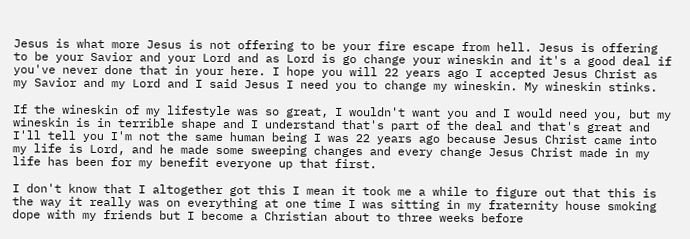Jesus is what more Jesus is not offering to be your fire escape from hell. Jesus is offering to be your Savior and your Lord and as Lord is go change your wineskin and it's a good deal if you've never done that in your here. I hope you will 22 years ago I accepted Jesus Christ as my Savior and my Lord and I said Jesus I need you to change my wineskin. My wineskin stinks.

If the wineskin of my lifestyle was so great, I wouldn't want you and I would need you, but my wineskin is in terrible shape and I understand that's part of the deal and that's great and I'll tell you I'm not the same human being I was 22 years ago because Jesus Christ came into my life is Lord, and he made some sweeping changes and every change Jesus Christ made in my life has been for my benefit everyone up that first.

I don't know that I altogether got this I mean it took me a while to figure out that this is the way it really was on everything at one time I was sitting in my fraternity house smoking dope with my friends but I become a Christian about to three weeks before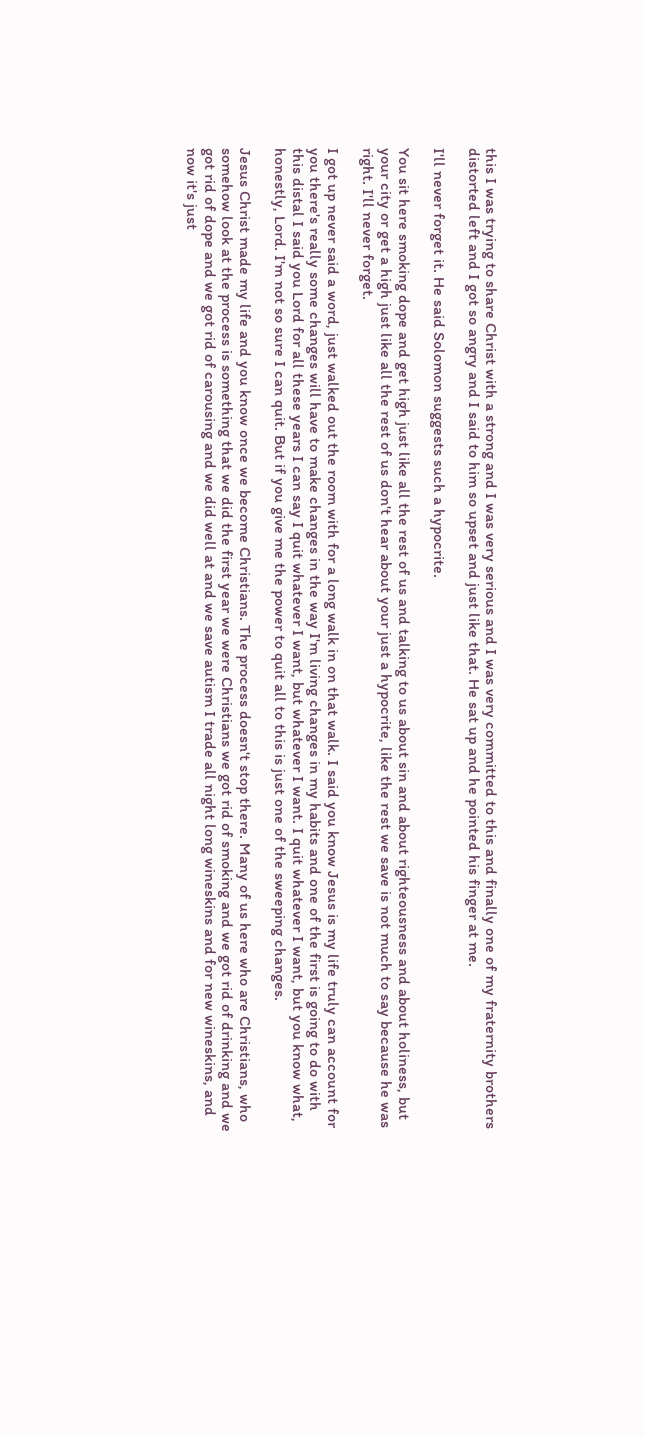this I was trying to share Christ with a strong and I was very serious and I was very committed to this and finally one of my fraternity brothers distorted left and I got so angry and I said to him so upset and just like that. He sat up and he pointed his finger at me.

I'll never forget it. He said Solomon suggests such a hypocrite.

You sit here smoking dope and get high just like all the rest of us and talking to us about sin and about righteousness and about holiness, but your city or get a high just like all the rest of us don't hear about your just a hypocrite, like the rest we save is not much to say because he was right. I'll never forget.

I got up never said a word, just walked out the room with for a long walk in on that walk. I said you know Jesus is my life truly can account for you there's really some changes will have to make changes in the way I'm living changes in my habits and one of the first is going to do with this distal I said you Lord for all these years I can say I quit whatever I want, but whatever I want. I quit whatever I want, but you know what, honestly, Lord. I'm not so sure I can quit. But if you give me the power to quit all to this is just one of the sweeping changes.

Jesus Christ made my life and you know once we become Christians. The process doesn't stop there. Many of us here who are Christians, who somehow look at the process is something that we did the first year we were Christians we got rid of smoking and we got rid of drinking and we got rid of dope and we got rid of carousing and we did well at and we save autism I trade all night long wineskins and for new wineskins, and now it's just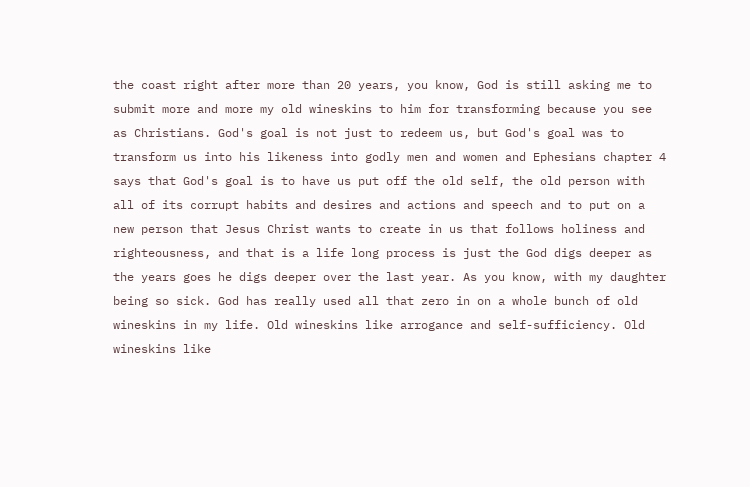the coast right after more than 20 years, you know, God is still asking me to submit more and more my old wineskins to him for transforming because you see as Christians. God's goal is not just to redeem us, but God's goal was to transform us into his likeness into godly men and women and Ephesians chapter 4 says that God's goal is to have us put off the old self, the old person with all of its corrupt habits and desires and actions and speech and to put on a new person that Jesus Christ wants to create in us that follows holiness and righteousness, and that is a life long process is just the God digs deeper as the years goes he digs deeper over the last year. As you know, with my daughter being so sick. God has really used all that zero in on a whole bunch of old wineskins in my life. Old wineskins like arrogance and self-sufficiency. Old wineskins like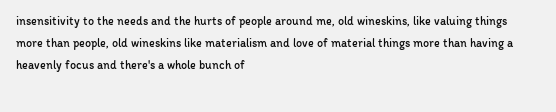insensitivity to the needs and the hurts of people around me, old wineskins, like valuing things more than people, old wineskins like materialism and love of material things more than having a heavenly focus and there's a whole bunch of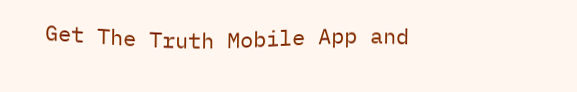Get The Truth Mobile App and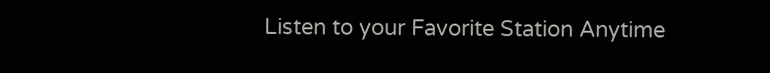Listen to your Favorite Station Anytime